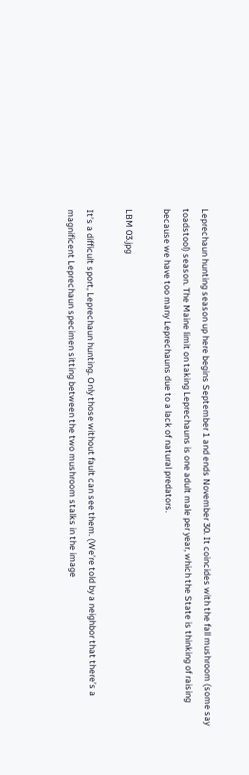Leprechaun hunting season up here begins September 1 and ends November 30. It coincides with the fall mushroom (some say toadstool) season. The Maine limit on taking Leprechauns is one adult male per year, which the State is thinking of raising because we have too many Leprechauns due to a lack of natural predators.

LBM 03.jpg

It’s a difficult sport, Leprechaun hunting. Only those without fault can see them. (We’re told by a neighbor that there’s a magnificent Leprechaun specimen sitting between the two mushroom stalks in the image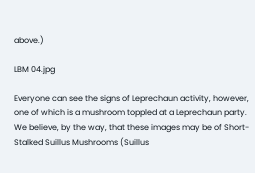above.)

LBM 04.jpg

Everyone can see the signs of Leprechaun activity, however, one of which is a mushroom toppled at a Leprechaun party. We believe, by the way, that these images may be of Short-Stalked Suillus Mushrooms (Suillus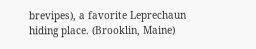brevipes), a favorite Leprechaun hiding place. (Brooklin, Maine)